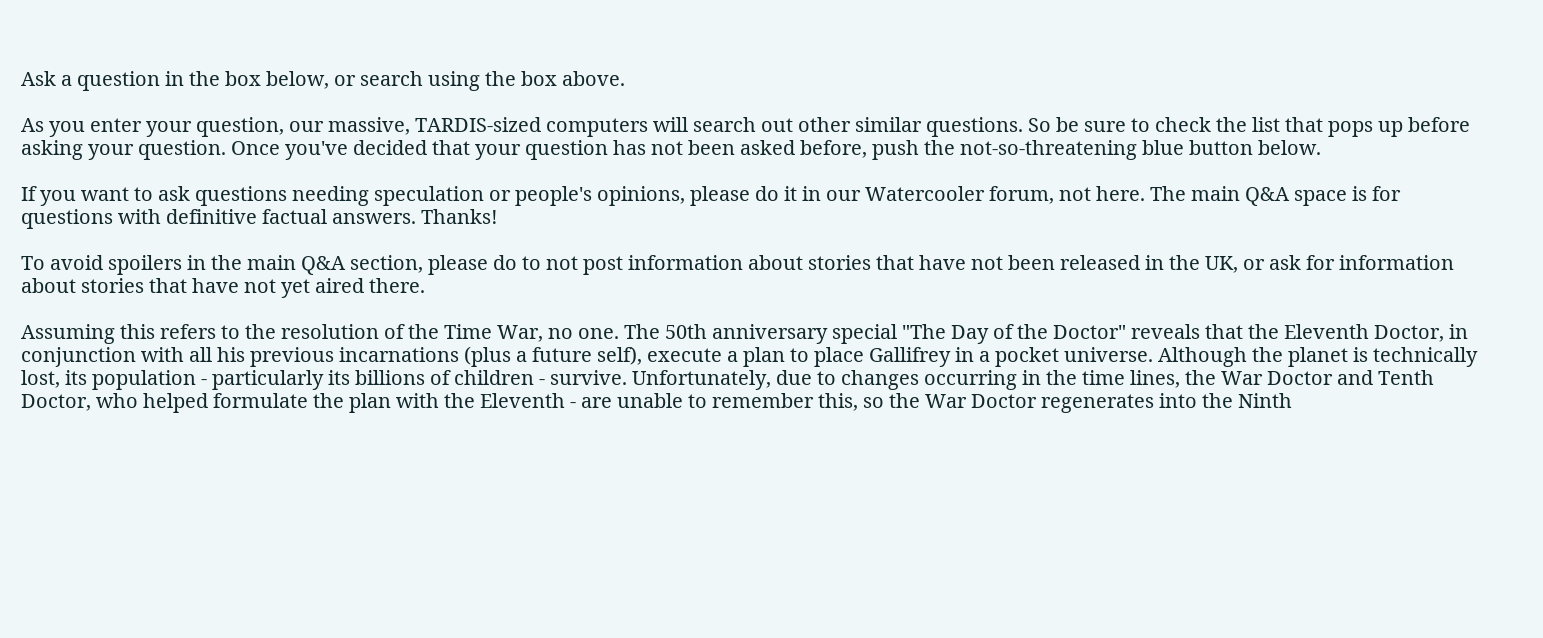Ask a question in the box below, or search using the box above.

As you enter your question, our massive, TARDIS-sized computers will search out other similar questions. So be sure to check the list that pops up before asking your question. Once you've decided that your question has not been asked before, push the not-so-threatening blue button below.

If you want to ask questions needing speculation or people's opinions, please do it in our Watercooler forum, not here. The main Q&A space is for questions with definitive factual answers. Thanks!

To avoid spoilers in the main Q&A section, please do to not post information about stories that have not been released in the UK, or ask for information about stories that have not yet aired there.

Assuming this refers to the resolution of the Time War, no one. The 50th anniversary special "The Day of the Doctor" reveals that the Eleventh Doctor, in conjunction with all his previous incarnations (plus a future self), execute a plan to place Gallifrey in a pocket universe. Although the planet is technically lost, its population - particularly its billions of children - survive. Unfortunately, due to changes occurring in the time lines, the War Doctor and Tenth Doctor, who helped formulate the plan with the Eleventh - are unable to remember this, so the War Doctor regenerates into the Ninth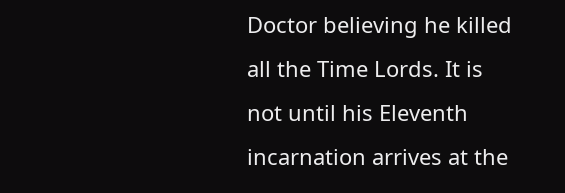Doctor believing he killed all the Time Lords. It is not until his Eleventh incarnation arrives at the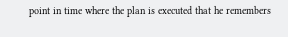point in time where the plan is executed that he remembers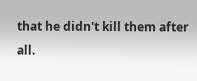that he didn't kill them after all.